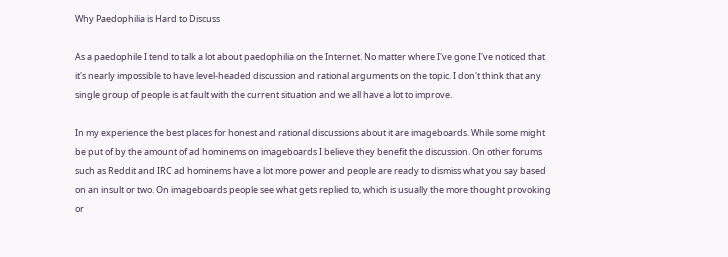Why Paedophilia is Hard to Discuss

As a paedophile I tend to talk a lot about paedophilia on the Internet. No matter where I've gone I've noticed that it's nearly impossible to have level-headed discussion and rational arguments on the topic. I don't think that any single group of people is at fault with the current situation and we all have a lot to improve.

In my experience the best places for honest and rational discussions about it are imageboards. While some might be put of by the amount of ad hominems on imageboards I believe they benefit the discussion. On other forums such as Reddit and IRC ad hominems have a lot more power and people are ready to dismiss what you say based on an insult or two. On imageboards people see what gets replied to, which is usually the more thought provoking or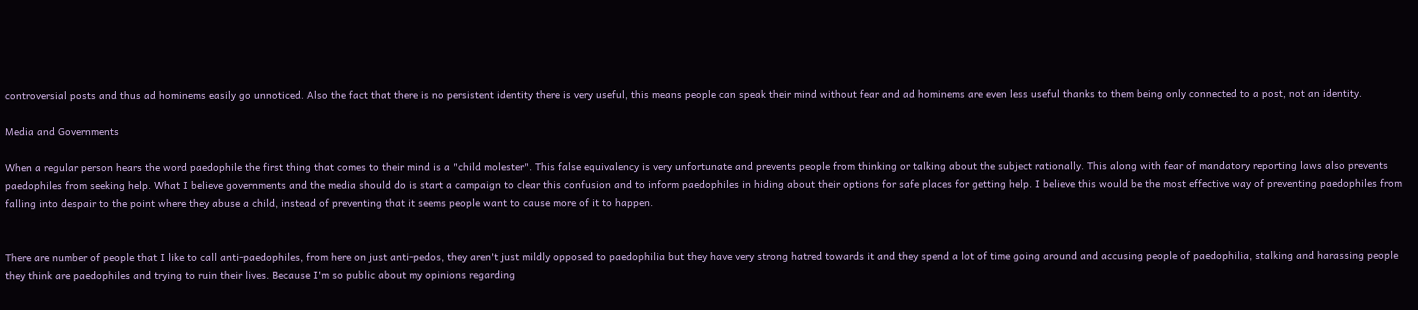controversial posts and thus ad hominems easily go unnoticed. Also the fact that there is no persistent identity there is very useful, this means people can speak their mind without fear and ad hominems are even less useful thanks to them being only connected to a post, not an identity.

Media and Governments

When a regular person hears the word paedophile the first thing that comes to their mind is a "child molester". This false equivalency is very unfortunate and prevents people from thinking or talking about the subject rationally. This along with fear of mandatory reporting laws also prevents paedophiles from seeking help. What I believe governments and the media should do is start a campaign to clear this confusion and to inform paedophiles in hiding about their options for safe places for getting help. I believe this would be the most effective way of preventing paedophiles from falling into despair to the point where they abuse a child, instead of preventing that it seems people want to cause more of it to happen.


There are number of people that I like to call anti-paedophiles, from here on just anti-pedos, they aren't just mildly opposed to paedophilia but they have very strong hatred towards it and they spend a lot of time going around and accusing people of paedophilia, stalking and harassing people they think are paedophiles and trying to ruin their lives. Because I'm so public about my opinions regarding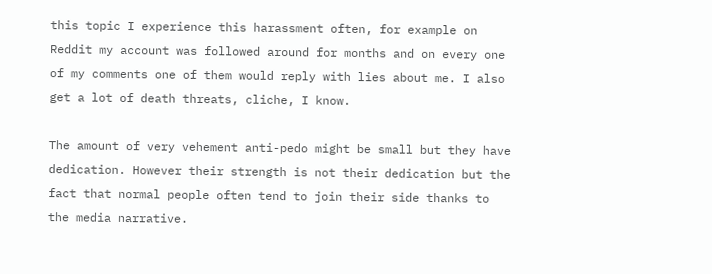this topic I experience this harassment often, for example on Reddit my account was followed around for months and on every one of my comments one of them would reply with lies about me. I also get a lot of death threats, cliche, I know.

The amount of very vehement anti-pedo might be small but they have dedication. However their strength is not their dedication but the fact that normal people often tend to join their side thanks to the media narrative.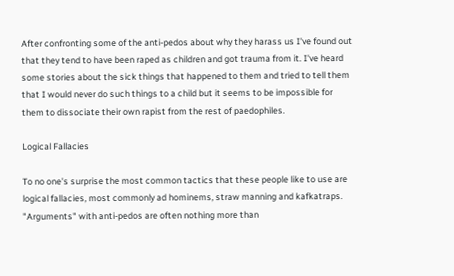After confronting some of the anti-pedos about why they harass us I've found out that they tend to have been raped as children and got trauma from it. I've heard some stories about the sick things that happened to them and tried to tell them that I would never do such things to a child but it seems to be impossible for them to dissociate their own rapist from the rest of paedophiles.

Logical Fallacies

To no one's surprise the most common tactics that these people like to use are logical fallacies, most commonly ad hominems, straw manning and kafkatraps. "Arguments" with anti-pedos are often nothing more than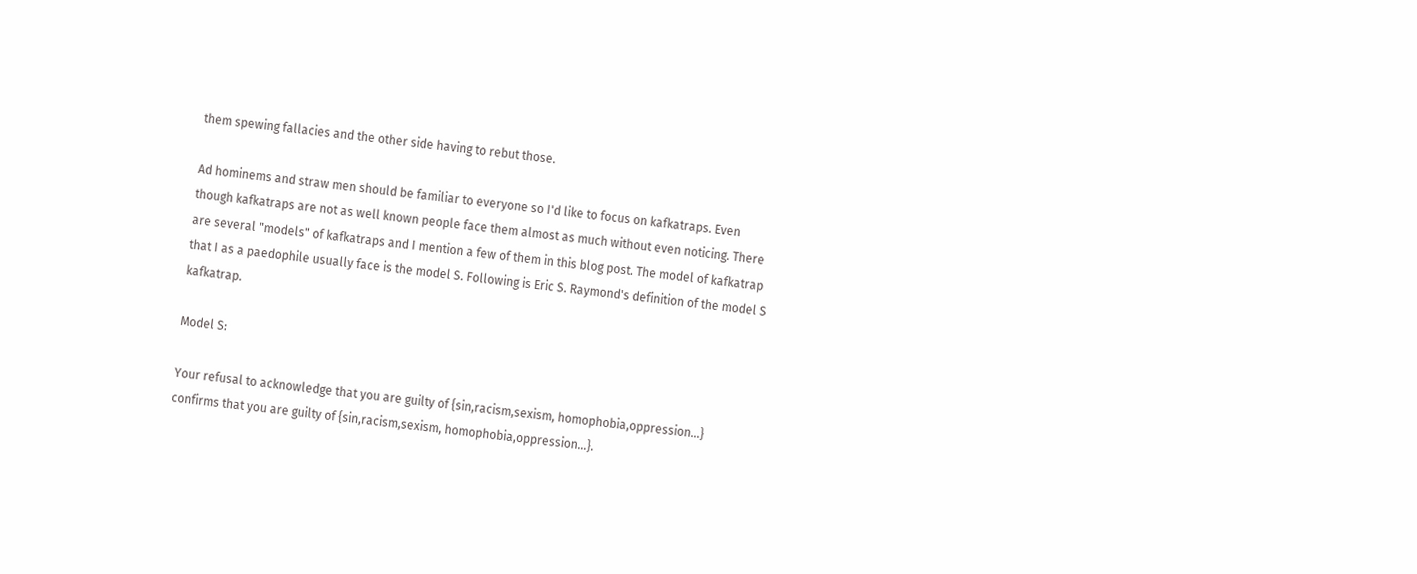them spewing fallacies and the other side having to rebut those.

Ad hominems and straw men should be familiar to everyone so I'd like to focus on kafkatraps. Even though kafkatraps are not as well known people face them almost as much without even noticing. There are several "models" of kafkatraps and I mention a few of them in this blog post. The model of kafkatrap that I as a paedophile usually face is the model S. Following is Eric S. Raymond's definition of the model S kafkatrap.

Model S:

Your refusal to acknowledge that you are guilty of {sin,racism,sexism, homophobia,oppression…} confirms that you are guilty of {sin,racism,sexism, homophobia,oppression…}.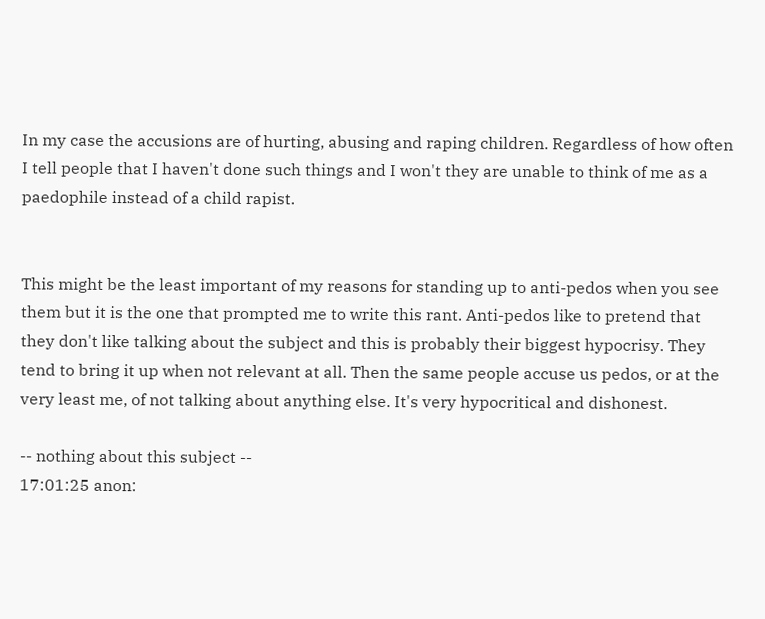In my case the accusions are of hurting, abusing and raping children. Regardless of how often I tell people that I haven't done such things and I won't they are unable to think of me as a paedophile instead of a child rapist.


This might be the least important of my reasons for standing up to anti-pedos when you see them but it is the one that prompted me to write this rant. Anti-pedos like to pretend that they don't like talking about the subject and this is probably their biggest hypocrisy. They tend to bring it up when not relevant at all. Then the same people accuse us pedos, or at the very least me, of not talking about anything else. It's very hypocritical and dishonest.

-- nothing about this subject --
17:01:25 anon: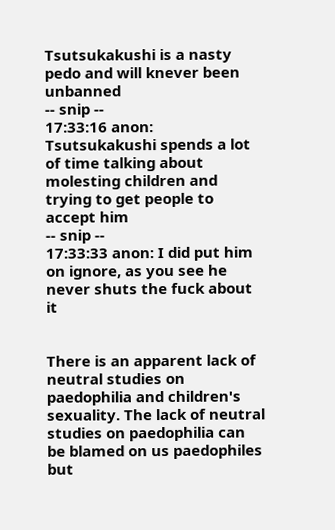Tsutsukakushi is a nasty pedo and will knever been unbanned
-- snip --
17:33:16 anon: Tsutsukakushi spends a lot of time talking about molesting children and trying to get people to accept him
-- snip --
17:33:33 anon: I did put him on ignore, as you see he never shuts the fuck about it


There is an apparent lack of neutral studies on paedophilia and children's sexuality. The lack of neutral studies on paedophilia can be blamed on us paedophiles but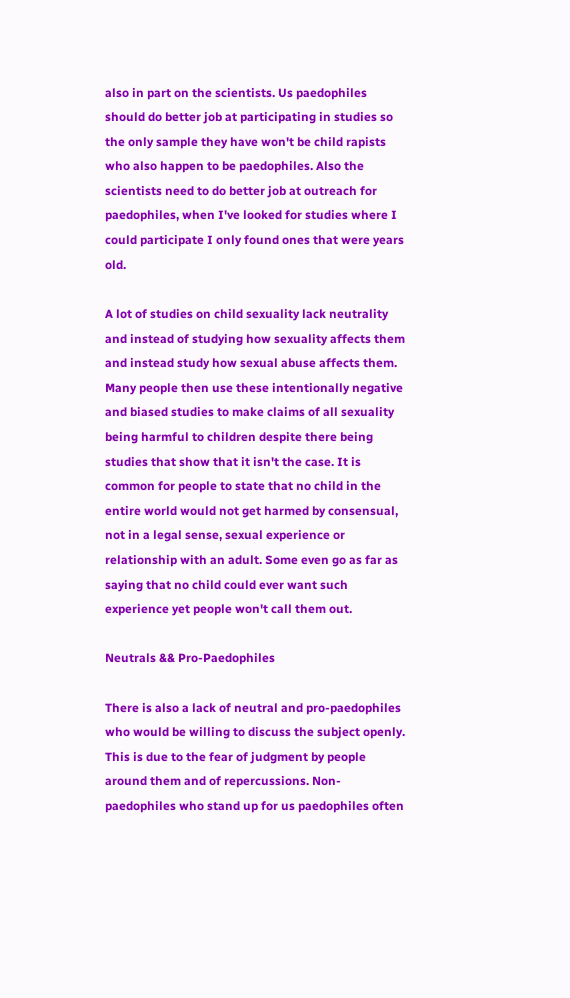also in part on the scientists. Us paedophiles should do better job at participating in studies so the only sample they have won't be child rapists who also happen to be paedophiles. Also the scientists need to do better job at outreach for paedophiles, when I've looked for studies where I could participate I only found ones that were years old.

A lot of studies on child sexuality lack neutrality and instead of studying how sexuality affects them and instead study how sexual abuse affects them. Many people then use these intentionally negative and biased studies to make claims of all sexuality being harmful to children despite there being studies that show that it isn't the case. It is common for people to state that no child in the entire world would not get harmed by consensual, not in a legal sense, sexual experience or relationship with an adult. Some even go as far as saying that no child could ever want such experience yet people won't call them out.

Neutrals && Pro-Paedophiles

There is also a lack of neutral and pro-paedophiles who would be willing to discuss the subject openly. This is due to the fear of judgment by people around them and of repercussions. Non-paedophiles who stand up for us paedophiles often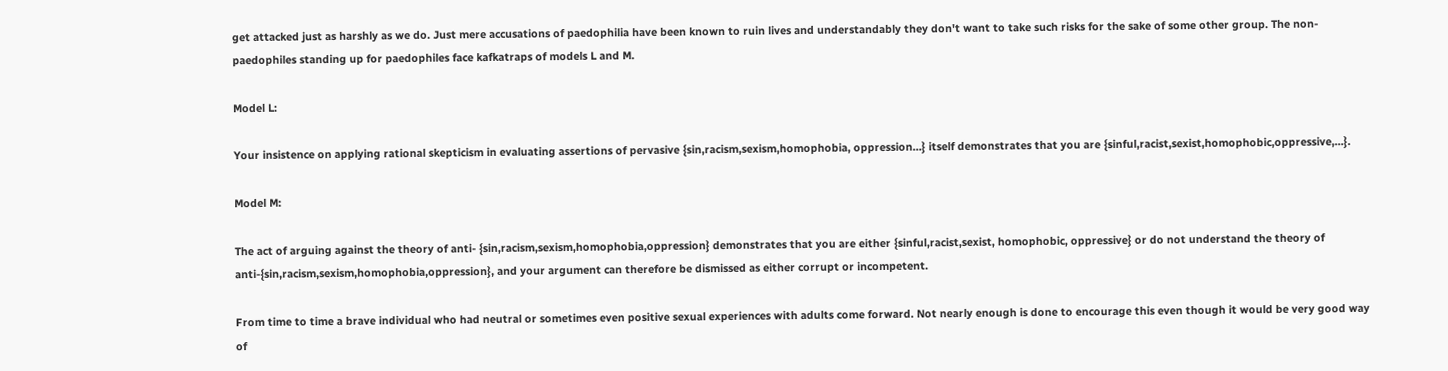get attacked just as harshly as we do. Just mere accusations of paedophilia have been known to ruin lives and understandably they don't want to take such risks for the sake of some other group. The non-paedophiles standing up for paedophiles face kafkatraps of models L and M.

Model L:

Your insistence on applying rational skepticism in evaluating assertions of pervasive {sin,racism,sexism,homophobia, oppression…} itself demonstrates that you are {sinful,racist,sexist,homophobic,oppressive,…}.

Model M:

The act of arguing against the theory of anti- {sin,racism,sexism,homophobia,oppression} demonstrates that you are either {sinful,racist,sexist, homophobic, oppressive} or do not understand the theory of anti-{sin,racism,sexism,homophobia,oppression}, and your argument can therefore be dismissed as either corrupt or incompetent.

From time to time a brave individual who had neutral or sometimes even positive sexual experiences with adults come forward. Not nearly enough is done to encourage this even though it would be very good way of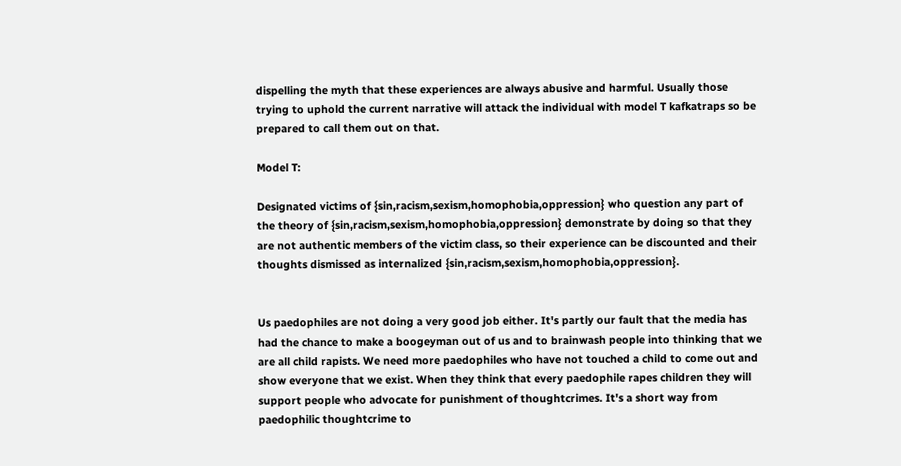dispelling the myth that these experiences are always abusive and harmful. Usually those trying to uphold the current narrative will attack the individual with model T kafkatraps so be prepared to call them out on that.

Model T:

Designated victims of {sin,racism,sexism,homophobia,oppression} who question any part of the theory of {sin,racism,sexism,homophobia,oppression} demonstrate by doing so that they are not authentic members of the victim class, so their experience can be discounted and their thoughts dismissed as internalized {sin,racism,sexism,homophobia,oppression}.


Us paedophiles are not doing a very good job either. It's partly our fault that the media has had the chance to make a boogeyman out of us and to brainwash people into thinking that we are all child rapists. We need more paedophiles who have not touched a child to come out and show everyone that we exist. When they think that every paedophile rapes children they will support people who advocate for punishment of thoughtcrimes. It's a short way from paedophilic thoughtcrime to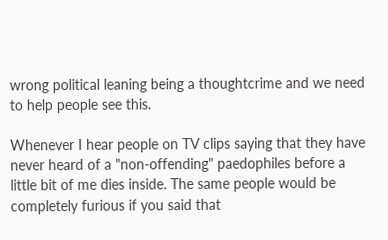wrong political leaning being a thoughtcrime and we need to help people see this.

Whenever I hear people on TV clips saying that they have never heard of a "non-offending" paedophiles before a little bit of me dies inside. The same people would be completely furious if you said that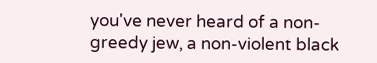you've never heard of a non-greedy jew, a non-violent black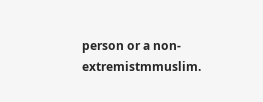person or a non-extremistmmuslim.